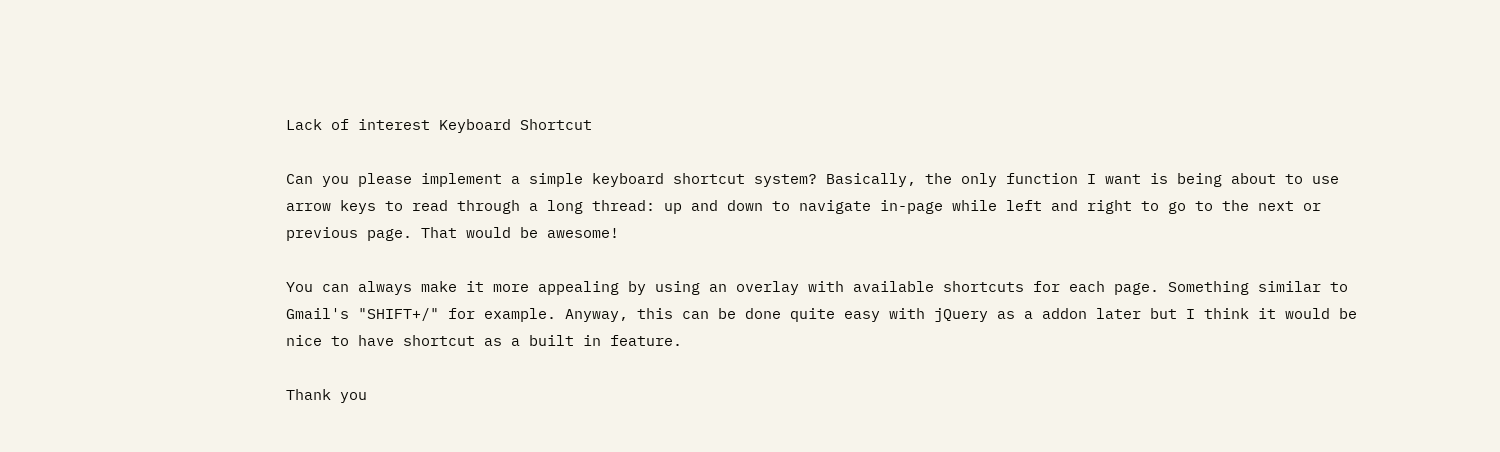Lack of interest Keyboard Shortcut

Can you please implement a simple keyboard shortcut system? Basically, the only function I want is being about to use arrow keys to read through a long thread: up and down to navigate in-page while left and right to go to the next or previous page. That would be awesome!

You can always make it more appealing by using an overlay with available shortcuts for each page. Something similar to Gmail's "SHIFT+/" for example. Anyway, this can be done quite easy with jQuery as a addon later but I think it would be nice to have shortcut as a built in feature.

Thank you